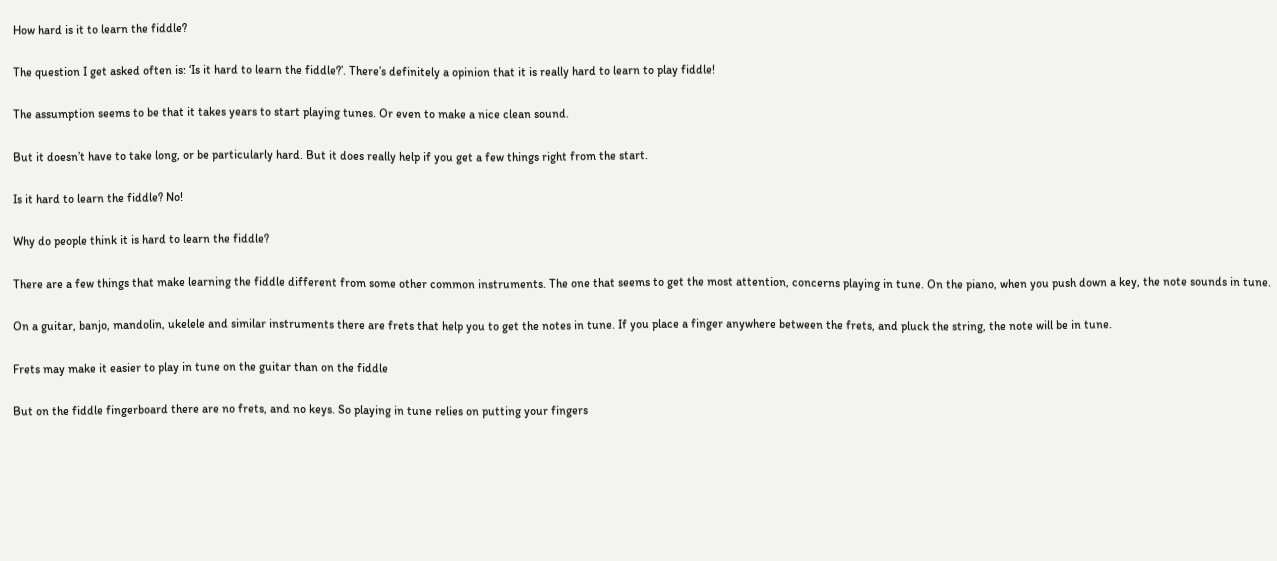How hard is it to learn the fiddle?

The question I get asked often is: ‘Is it hard to learn the fiddle?’. There’s definitely a opinion that it is really hard to learn to play fiddle!

The assumption seems to be that it takes years to start playing tunes. Or even to make a nice clean sound.

But it doesn’t have to take long, or be particularly hard. But it does really help if you get a few things right from the start.

Is it hard to learn the fiddle? No!

Why do people think it is hard to learn the fiddle?

There are a few things that make learning the fiddle different from some other common instruments. The one that seems to get the most attention, concerns playing in tune. On the piano, when you push down a key, the note sounds in tune.

On a guitar, banjo, mandolin, ukelele and similar instruments there are frets that help you to get the notes in tune. If you place a finger anywhere between the frets, and pluck the string, the note will be in tune.

Frets may make it easier to play in tune on the guitar than on the fiddle

But on the fiddle fingerboard there are no frets, and no keys. So playing in tune relies on putting your fingers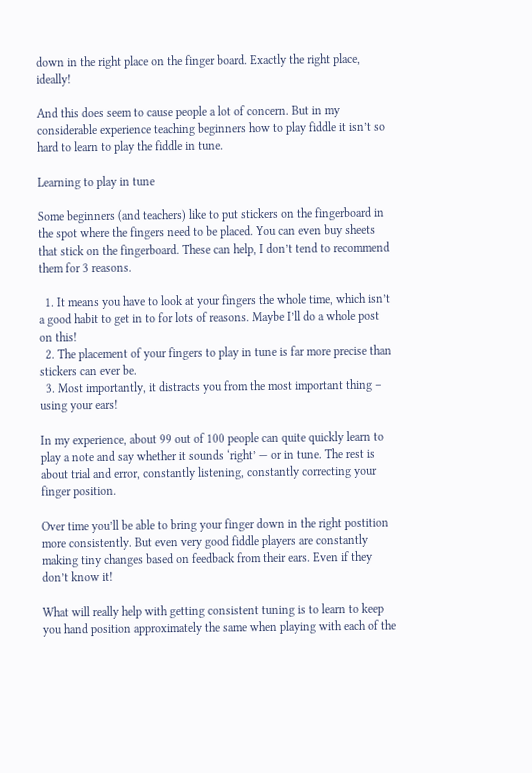down in the right place on the finger board. Exactly the right place, ideally!

And this does seem to cause people a lot of concern. But in my considerable experience teaching beginners how to play fiddle it isn’t so hard to learn to play the fiddle in tune.

Learning to play in tune

Some beginners (and teachers) like to put stickers on the fingerboard in the spot where the fingers need to be placed. You can even buy sheets that stick on the fingerboard. These can help, I don’t tend to recommend them for 3 reasons.

  1. It means you have to look at your fingers the whole time, which isn’t a good habit to get in to for lots of reasons. Maybe I’ll do a whole post on this!
  2. The placement of your fingers to play in tune is far more precise than stickers can ever be.
  3. Most importantly, it distracts you from the most important thing – using your ears!

In my experience, about 99 out of 100 people can quite quickly learn to play a note and say whether it sounds ‘right’ — or in tune. The rest is about trial and error, constantly listening, constantly correcting your finger position.

Over time you’ll be able to bring your finger down in the right postition more consistently. But even very good fiddle players are constantly making tiny changes based on feedback from their ears. Even if they don’t know it!

What will really help with getting consistent tuning is to learn to keep you hand position approximately the same when playing with each of the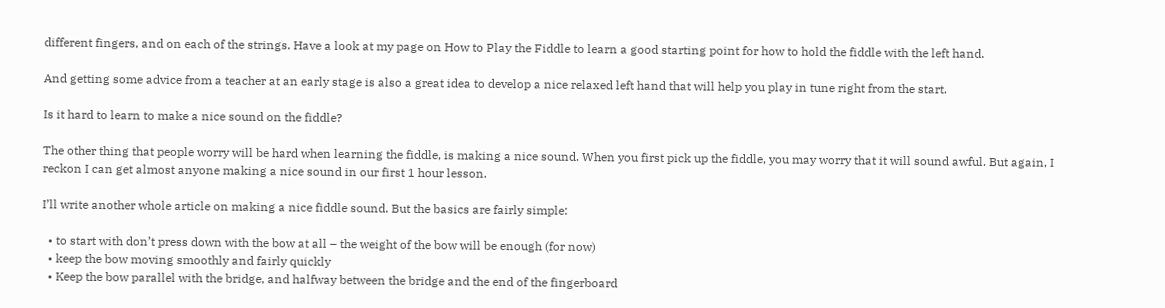different fingers, and on each of the strings. Have a look at my page on How to Play the Fiddle to learn a good starting point for how to hold the fiddle with the left hand.

And getting some advice from a teacher at an early stage is also a great idea to develop a nice relaxed left hand that will help you play in tune right from the start.

Is it hard to learn to make a nice sound on the fiddle?

The other thing that people worry will be hard when learning the fiddle, is making a nice sound. When you first pick up the fiddle, you may worry that it will sound awful. But again, I reckon I can get almost anyone making a nice sound in our first 1 hour lesson.

I’ll write another whole article on making a nice fiddle sound. But the basics are fairly simple:

  • to start with don’t press down with the bow at all – the weight of the bow will be enough (for now)
  • keep the bow moving smoothly and fairly quickly
  • Keep the bow parallel with the bridge, and halfway between the bridge and the end of the fingerboard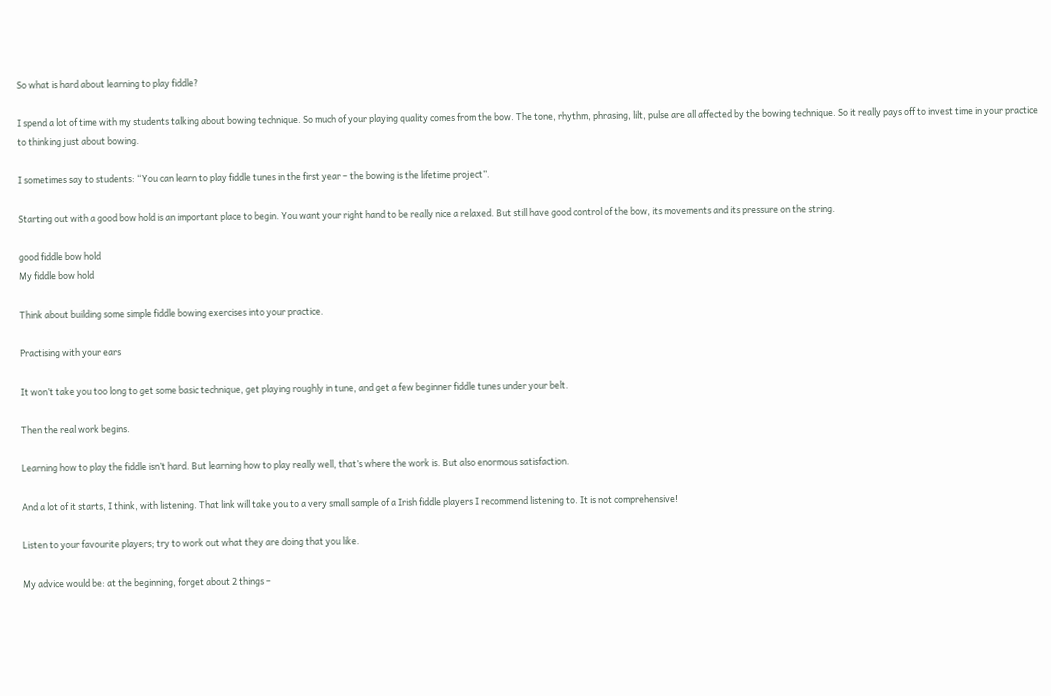So what is hard about learning to play fiddle?

I spend a lot of time with my students talking about bowing technique. So much of your playing quality comes from the bow. The tone, rhythm, phrasing, lilt, pulse are all affected by the bowing technique. So it really pays off to invest time in your practice to thinking just about bowing.

I sometimes say to students: “You can learn to play fiddle tunes in the first year – the bowing is the lifetime project”.

Starting out with a good bow hold is an important place to begin. You want your right hand to be really nice a relaxed. But still have good control of the bow, its movements and its pressure on the string.

good fiddle bow hold
My fiddle bow hold

Think about building some simple fiddle bowing exercises into your practice.

Practising with your ears

It won’t take you too long to get some basic technique, get playing roughly in tune, and get a few beginner fiddle tunes under your belt.

Then the real work begins.

Learning how to play the fiddle isn’t hard. But learning how to play really well, that’s where the work is. But also enormous satisfaction.

And a lot of it starts, I think, with listening. That link will take you to a very small sample of a Irish fiddle players I recommend listening to. It is not comprehensive!

Listen to your favourite players; try to work out what they are doing that you like.

My advice would be: at the beginning, forget about 2 things –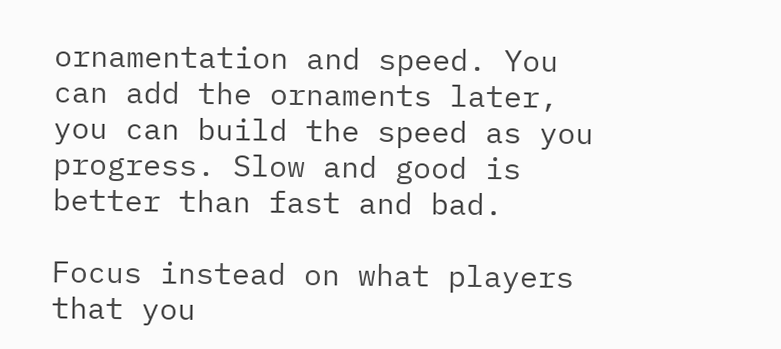ornamentation and speed. You can add the ornaments later, you can build the speed as you progress. Slow and good is better than fast and bad.

Focus instead on what players that you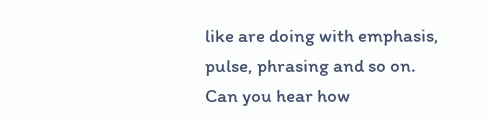like are doing with emphasis, pulse, phrasing and so on. Can you hear how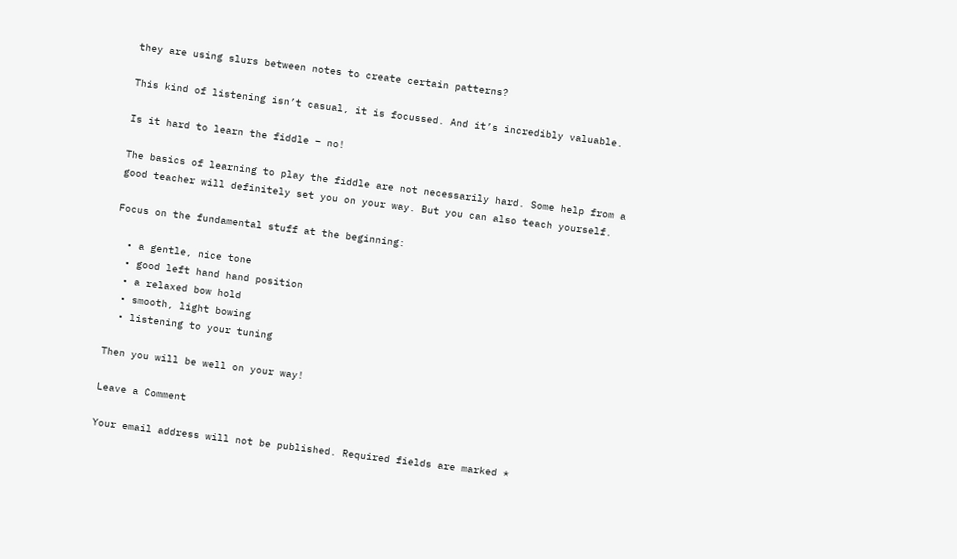they are using slurs between notes to create certain patterns?

This kind of listening isn’t casual, it is focussed. And it’s incredibly valuable.

Is it hard to learn the fiddle – no!

The basics of learning to play the fiddle are not necessarily hard. Some help from a good teacher will definitely set you on your way. But you can also teach yourself.

Focus on the fundamental stuff at the beginning:

  • a gentle, nice tone
  • good left hand hand position
  • a relaxed bow hold
  • smooth, light bowing
  • listening to your tuning

Then you will be well on your way!

Leave a Comment

Your email address will not be published. Required fields are marked *